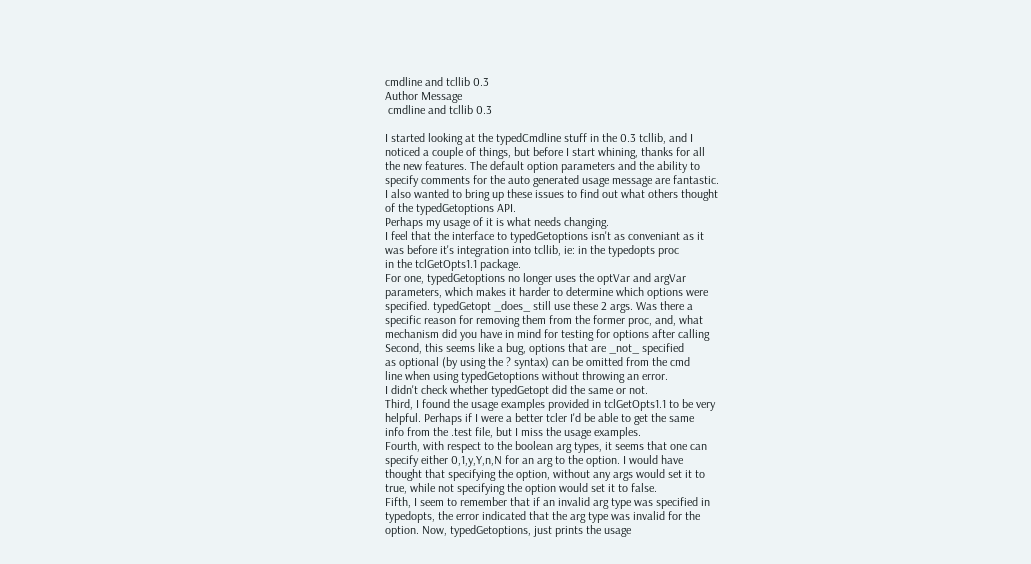cmdline and tcllib 0.3
Author Message
 cmdline and tcllib 0.3

I started looking at the typedCmdline stuff in the 0.3 tcllib, and I
noticed a couple of things, but before I start whining, thanks for all
the new features. The default option parameters and the ability to
specify comments for the auto generated usage message are fantastic.
I also wanted to bring up these issues to find out what others thought
of the typedGetoptions API.
Perhaps my usage of it is what needs changing.
I feel that the interface to typedGetoptions isn't as conveniant as it
was before it's integration into tcllib, ie: in the typedopts proc
in the tclGetOpts1.1 package.
For one, typedGetoptions no longer uses the optVar and argVar
parameters, which makes it harder to determine which options were
specified. typedGetopt _does_ still use these 2 args. Was there a
specific reason for removing them from the former proc, and, what
mechanism did you have in mind for testing for options after calling
Second, this seems like a bug, options that are _not_ specified
as optional (by using the ? syntax) can be omitted from the cmd
line when using typedGetoptions without throwing an error.
I didn't check whether typedGetopt did the same or not.
Third, I found the usage examples provided in tclGetOpts1.1 to be very
helpful. Perhaps if I were a better tcler I'd be able to get the same
info from the .test file, but I miss the usage examples.
Fourth, with respect to the boolean arg types, it seems that one can
specify either 0,1,y,Y,n,N for an arg to the option. I would have
thought that specifying the option, without any args would set it to
true, while not specifying the option would set it to false.
Fifth, I seem to remember that if an invalid arg type was specified in
typedopts, the error indicated that the arg type was invalid for the
option. Now, typedGetoptions, just prints the usage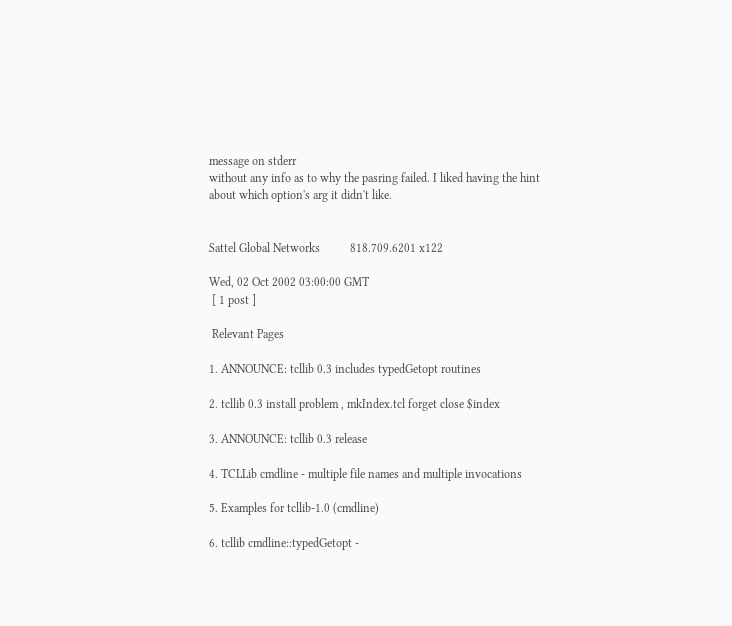message on stderr
without any info as to why the pasring failed. I liked having the hint
about which option's arg it didn't like.


Sattel Global Networks          818.709.6201 x122

Wed, 02 Oct 2002 03:00:00 GMT
 [ 1 post ]

 Relevant Pages

1. ANNOUNCE: tcllib 0.3 includes typedGetopt routines

2. tcllib 0.3 install problem , mkIndex.tcl forget close $index

3. ANNOUNCE: tcllib 0.3 release

4. TCLLib cmdline - multiple file names and multiple invocations

5. Examples for tcllib-1.0 (cmdline)

6. tcllib cmdline::typedGetopt -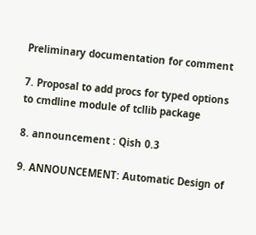Preliminary documentation for comment

7. Proposal to add procs for typed options to cmdline module of tcllib package

8. announcement : Qish 0.3

9. ANNOUNCEMENT: Automatic Design of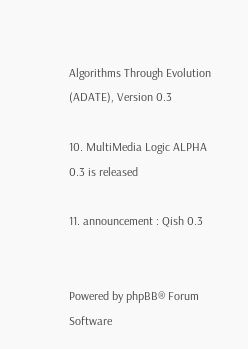Algorithms Through Evolution (ADATE), Version 0.3

10. MultiMedia Logic ALPHA 0.3 is released

11. announcement : Qish 0.3


Powered by phpBB® Forum Software